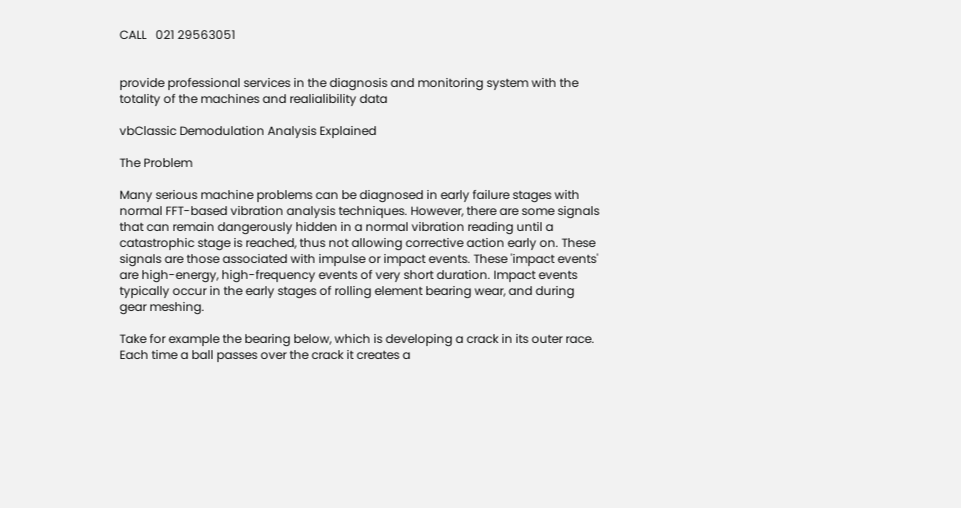CALL   021 29563051


provide professional services in the diagnosis and monitoring system with the totality of the machines and realialibility data

vbClassic Demodulation Analysis Explained

The Problem

Many serious machine problems can be diagnosed in early failure stages with normal FFT-based vibration analysis techniques. However, there are some signals that can remain dangerously hidden in a normal vibration reading until a catastrophic stage is reached, thus not allowing corrective action early on. These signals are those associated with impulse or impact events. These 'impact events' are high-energy, high-frequency events of very short duration. Impact events typically occur in the early stages of rolling element bearing wear, and during gear meshing.

Take for example the bearing below, which is developing a crack in its outer race. Each time a ball passes over the crack it creates a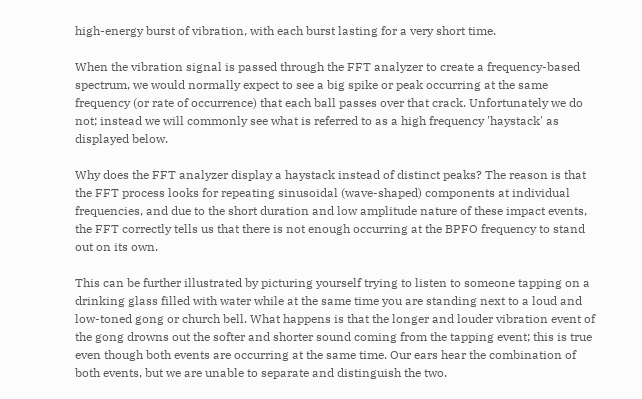high-energy burst of vibration, with each burst lasting for a very short time.

When the vibration signal is passed through the FFT analyzer to create a frequency-based spectrum, we would normally expect to see a big spike or peak occurring at the same frequency (or rate of occurrence) that each ball passes over that crack. Unfortunately we do not; instead we will commonly see what is referred to as a high frequency 'haystack' as displayed below.

Why does the FFT analyzer display a haystack instead of distinct peaks? The reason is that the FFT process looks for repeating sinusoidal (wave-shaped) components at individual frequencies, and due to the short duration and low amplitude nature of these impact events, the FFT correctly tells us that there is not enough occurring at the BPFO frequency to stand out on its own.

This can be further illustrated by picturing yourself trying to listen to someone tapping on a drinking glass filled with water while at the same time you are standing next to a loud and low-toned gong or church bell. What happens is that the longer and louder vibration event of the gong drowns out the softer and shorter sound coming from the tapping event; this is true even though both events are occurring at the same time. Our ears hear the combination of both events, but we are unable to separate and distinguish the two.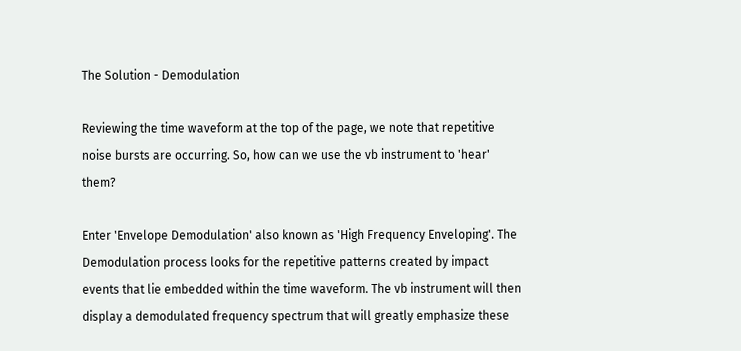The Solution - Demodulation

Reviewing the time waveform at the top of the page, we note that repetitive noise bursts are occurring. So, how can we use the vb instrument to 'hear' them?

Enter 'Envelope Demodulation' also known as 'High Frequency Enveloping'. The Demodulation process looks for the repetitive patterns created by impact events that lie embedded within the time waveform. The vb instrument will then display a demodulated frequency spectrum that will greatly emphasize these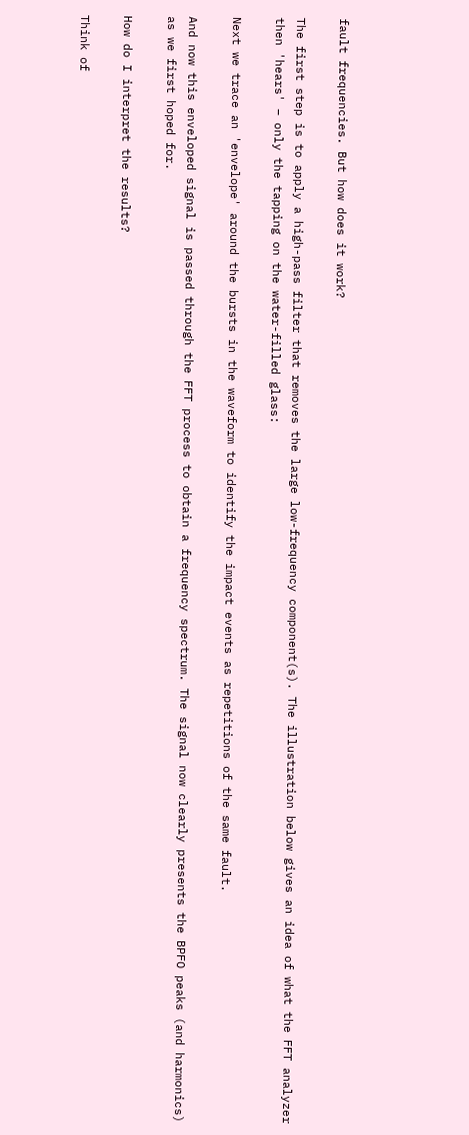fault frequencies. But how does it work?

The first step is to apply a high-pass filter that removes the large low-frequency component(s). The illustration below gives an idea of what the FFT analyzer then 'hears' – only the tapping on the water-filled glass:

Next we trace an 'envelope' around the bursts in the waveform to identify the impact events as repetitions of the same fault.

And now this enveloped signal is passed through the FFT process to obtain a frequency spectrum. The signal now clearly presents the BPFO peaks (and harmonics) as we first hoped for.

How do I interpret the results?

Think of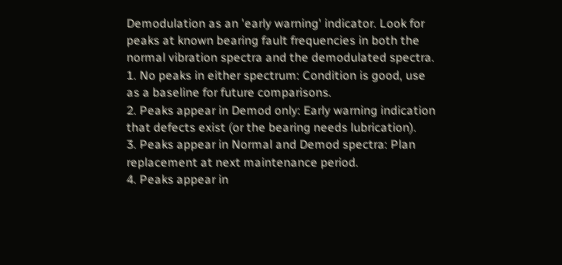Demodulation as an 'early warning' indicator. Look for peaks at known bearing fault frequencies in both the normal vibration spectra and the demodulated spectra.
1. No peaks in either spectrum: Condition is good, use as a baseline for future comparisons.
2. Peaks appear in Demod only: Early warning indication that defects exist (or the bearing needs lubrication).
3. Peaks appear in Normal and Demod spectra: Plan replacement at next maintenance period.
4. Peaks appear in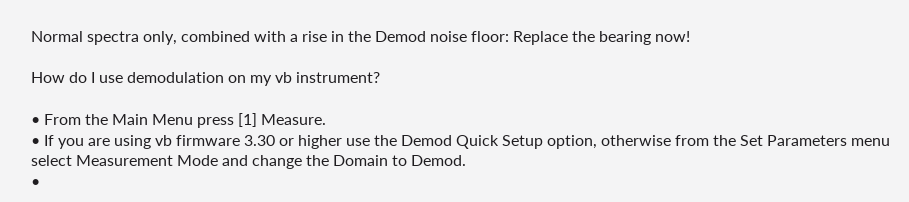Normal spectra only, combined with a rise in the Demod noise floor: Replace the bearing now!

How do I use demodulation on my vb instrument?

• From the Main Menu press [1] Measure.
• If you are using vb firmware 3.30 or higher use the Demod Quick Setup option, otherwise from the Set Parameters menu select Measurement Mode and change the Domain to Demod.
•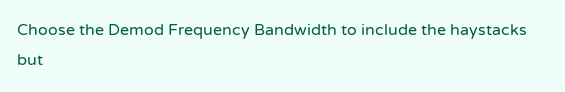Choose the Demod Frequency Bandwidth to include the haystacks but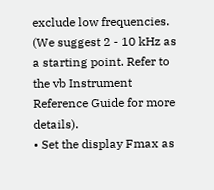exclude low frequencies. (We suggest 2 - 10 kHz as a starting point. Refer to the vb Instrument Reference Guide for more details).
• Set the display Fmax as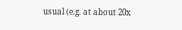usual (e.g. at about 20x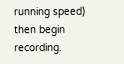running speed) then begin recording.